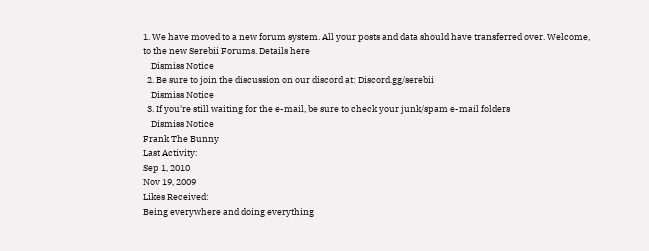1. We have moved to a new forum system. All your posts and data should have transferred over. Welcome, to the new Serebii Forums. Details here
    Dismiss Notice
  2. Be sure to join the discussion on our discord at: Discord.gg/serebii
    Dismiss Notice
  3. If you're still waiting for the e-mail, be sure to check your junk/spam e-mail folders
    Dismiss Notice
Frank The Bunny
Last Activity:
Sep 1, 2010
Nov 19, 2009
Likes Received:
Being everywhere and doing everything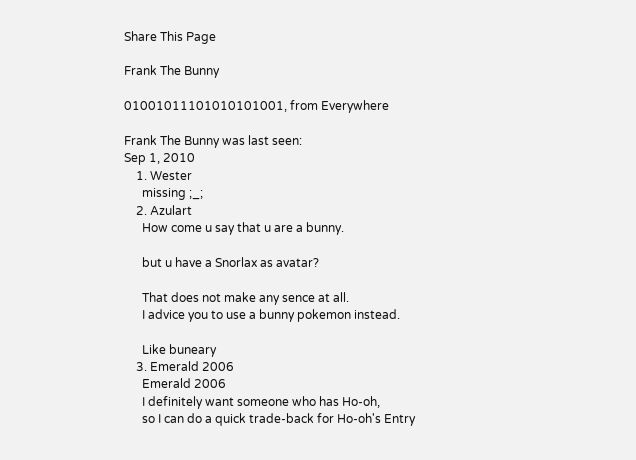Share This Page

Frank The Bunny

01001011101010101001, from Everywhere

Frank The Bunny was last seen:
Sep 1, 2010
    1. Wester
      missing ;_;
    2. Azulart
      How come u say that u are a bunny.

      but u have a Snorlax as avatar?

      That does not make any sence at all.
      I advice you to use a bunny pokemon instead.

      Like buneary
    3. Emerald 2006
      Emerald 2006
      I definitely want someone who has Ho-oh,
      so I can do a quick trade-back for Ho-oh's Entry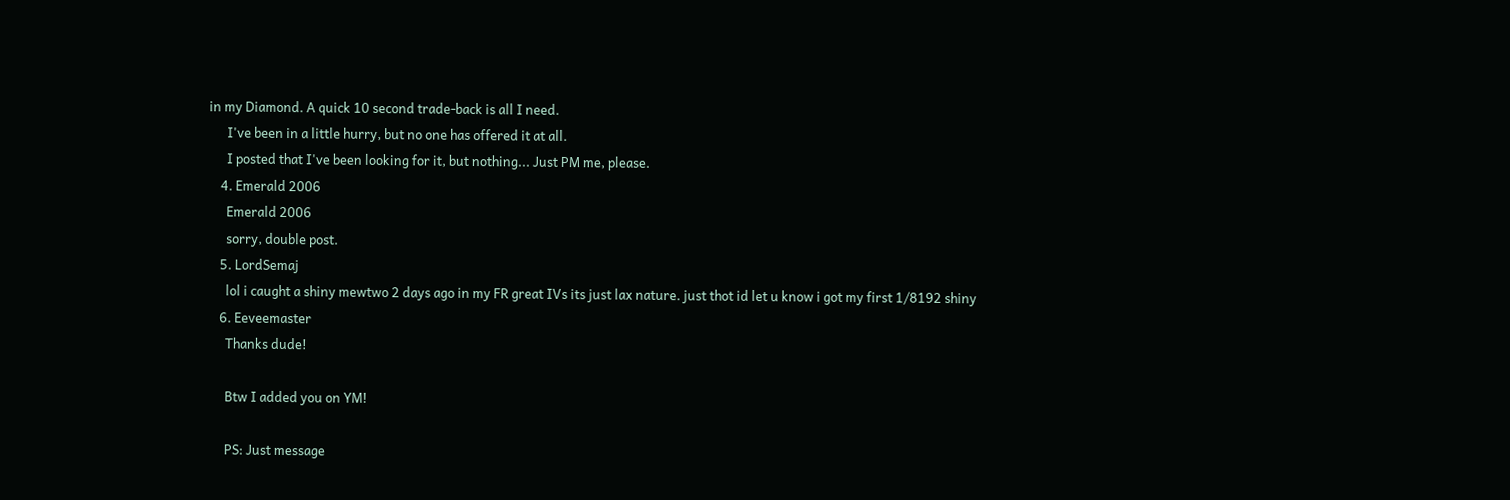in my Diamond. A quick 10 second trade-back is all I need.
      I've been in a little hurry, but no one has offered it at all.
      I posted that I've been looking for it, but nothing... Just PM me, please.
    4. Emerald 2006
      Emerald 2006
      sorry, double post.
    5. LordSemaj
      lol i caught a shiny mewtwo 2 days ago in my FR great IVs its just lax nature. just thot id let u know i got my first 1/8192 shiny
    6. Eeveemaster
      Thanks dude!

      Btw I added you on YM!

      PS: Just message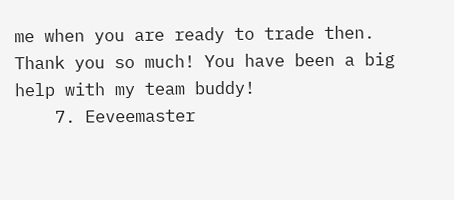me when you are ready to trade then. Thank you so much! You have been a big help with my team buddy!
    7. Eeveemaster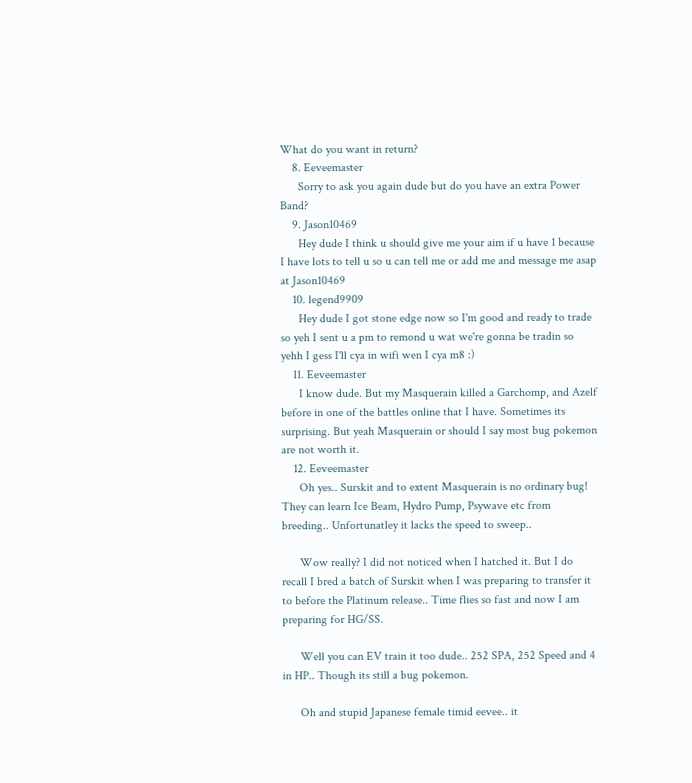What do you want in return?
    8. Eeveemaster
      Sorry to ask you again dude but do you have an extra Power Band?
    9. Jason10469
      Hey dude I think u should give me your aim if u have 1 because I have lots to tell u so u can tell me or add me and message me asap at Jason10469
    10. legend9909
      Hey dude I got stone edge now so I'm good and ready to trade so yeh I sent u a pm to remond u wat we're gonna be tradin so yehh I gess I'll cya in wifi wen I cya m8 :)
    11. Eeveemaster
      I know dude. But my Masquerain killed a Garchomp, and Azelf before in one of the battles online that I have. Sometimes its surprising. But yeah Masquerain or should I say most bug pokemon are not worth it.
    12. Eeveemaster
      Oh yes.. Surskit and to extent Masquerain is no ordinary bug! They can learn Ice Beam, Hydro Pump, Psywave etc from breeding.. Unfortunatley it lacks the speed to sweep..

      Wow really? I did not noticed when I hatched it. But I do recall I bred a batch of Surskit when I was preparing to transfer it to before the Platinum release.. Time flies so fast and now I am preparing for HG/SS.

      Well you can EV train it too dude.. 252 SPA, 252 Speed and 4 in HP.. Though its still a bug pokemon.

      Oh and stupid Japanese female timid eevee.. it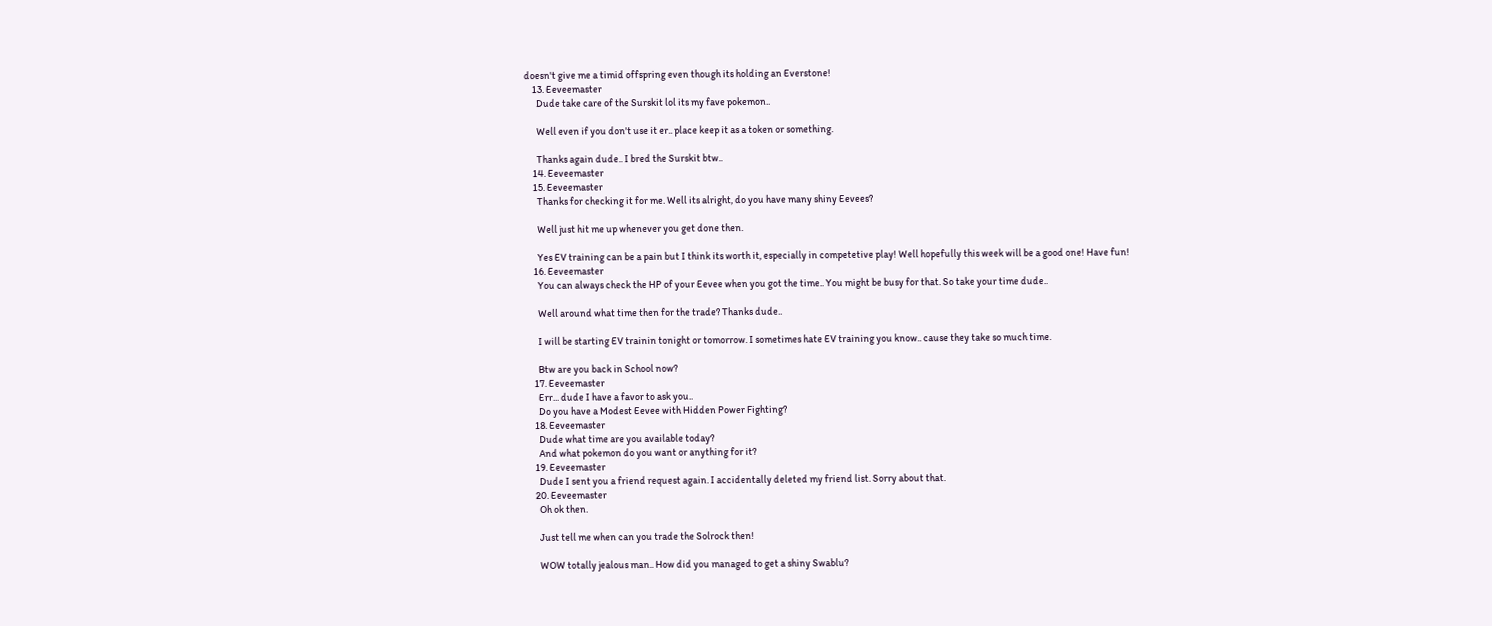doesn't give me a timid offspring even though its holding an Everstone!
    13. Eeveemaster
      Dude take care of the Surskit lol its my fave pokemon..

      Well even if you don't use it er.. place keep it as a token or something.

      Thanks again dude.. I bred the Surskit btw..
    14. Eeveemaster
    15. Eeveemaster
      Thanks for checking it for me. Well its alright, do you have many shiny Eevees?

      Well just hit me up whenever you get done then.

      Yes EV training can be a pain but I think its worth it, especially in competetive play! Well hopefully this week will be a good one! Have fun!
    16. Eeveemaster
      You can always check the HP of your Eevee when you got the time.. You might be busy for that. So take your time dude..

      Well around what time then for the trade? Thanks dude..

      I will be starting EV trainin tonight or tomorrow. I sometimes hate EV training you know.. cause they take so much time.

      Btw are you back in School now?
    17. Eeveemaster
      Err... dude I have a favor to ask you..
      Do you have a Modest Eevee with Hidden Power Fighting?
    18. Eeveemaster
      Dude what time are you available today?
      And what pokemon do you want or anything for it?
    19. Eeveemaster
      Dude I sent you a friend request again. I accidentally deleted my friend list. Sorry about that.
    20. Eeveemaster
      Oh ok then.

      Just tell me when can you trade the Solrock then!

      WOW totally jealous man.. How did you managed to get a shiny Swablu?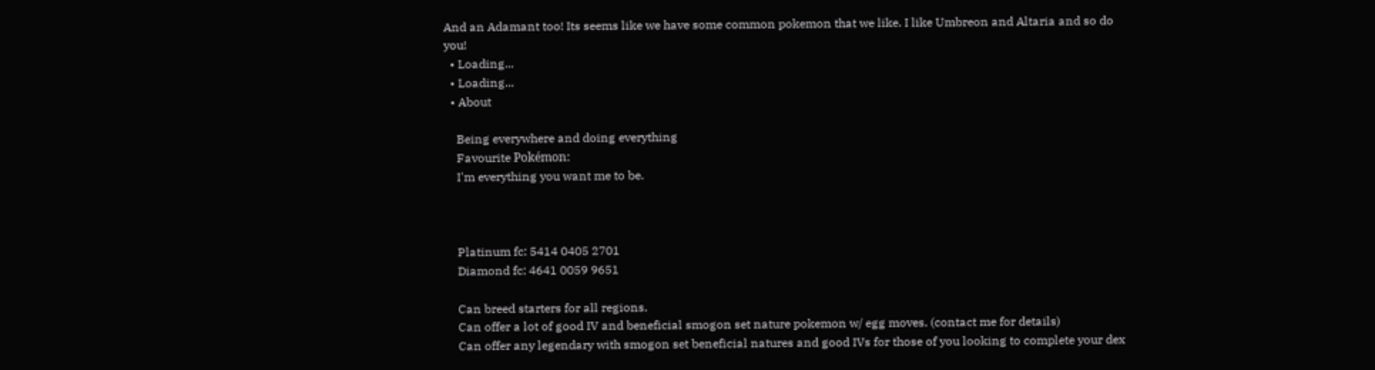And an Adamant too! Its seems like we have some common pokemon that we like. I like Umbreon and Altaria and so do you!
  • Loading...
  • Loading...
  • About

    Being everywhere and doing everything
    Favourite Pokémon:
    I'm everything you want me to be.



    Platinum fc: 5414 0405 2701
    Diamond fc: 4641 0059 9651

    Can breed starters for all regions.
    Can offer a lot of good IV and beneficial smogon set nature pokemon w/ egg moves. (contact me for details)
    Can offer any legendary with smogon set beneficial natures and good IVs for those of you looking to complete your dex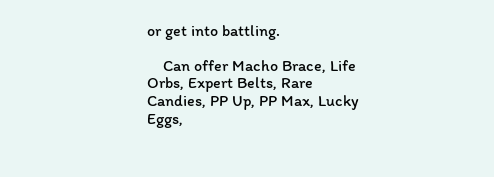or get into battling.

    Can offer Macho Brace, Life Orbs, Expert Belts, Rare Candies, PP Up, PP Max, Lucky Eggs,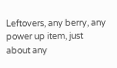Leftovers, any berry, any power up item, just about any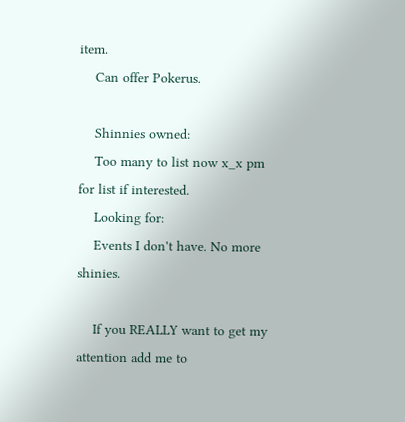item.
    Can offer Pokerus.

    Shinnies owned:
    Too many to list now x_x pm for list if interested.
    Looking for:
    Events I don't have. No more shinies.

    If you REALLY want to get my attention add me to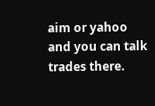aim or yahoo and you can talk trades there.